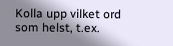Kolla upp vilket ord som helst, t.ex.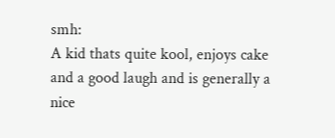smh:
A kid thats quite kool, enjoys cake and a good laugh and is generally a nice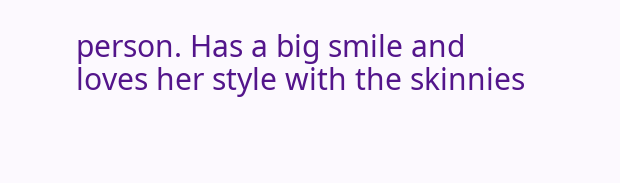person. Has a big smile and loves her style with the skinnies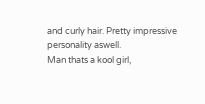and curly hair. Pretty impressive personality aswell.
Man thats a kool girl,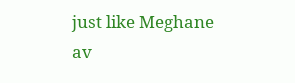just like Meghane
av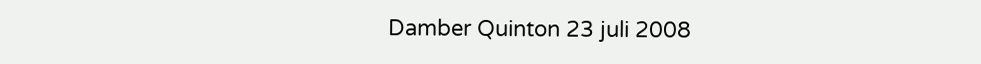Damber Quinton 23 juli 2008